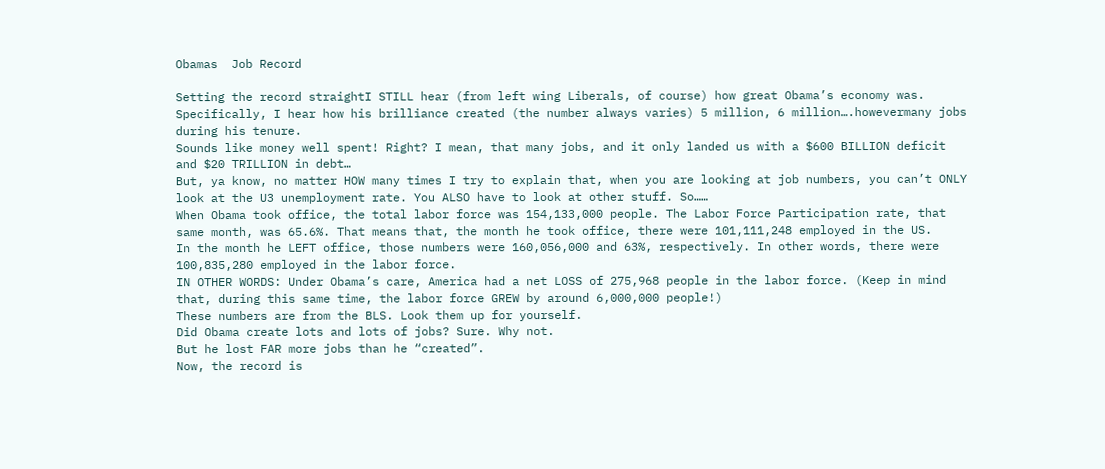Obamas  Job Record

Setting the record straightI STILL hear (from left wing Liberals, of course) how great Obama’s economy was. Specifically, I hear how his brilliance created (the number always varies) 5 million, 6 million….howevermany jobs during his tenure.
Sounds like money well spent! Right? I mean, that many jobs, and it only landed us with a $600 BILLION deficit and $20 TRILLION in debt…
But, ya know, no matter HOW many times I try to explain that, when you are looking at job numbers, you can’t ONLY look at the U3 unemployment rate. You ALSO have to look at other stuff. So……
When Obama took office, the total labor force was 154,133,000 people. The Labor Force Participation rate, that same month, was 65.6%. That means that, the month he took office, there were 101,111,248 employed in the US.
In the month he LEFT office, those numbers were 160,056,000 and 63%, respectively. In other words, there were 100,835,280 employed in the labor force.
IN OTHER WORDS: Under Obama’s care, America had a net LOSS of 275,968 people in the labor force. (Keep in mind that, during this same time, the labor force GREW by around 6,000,000 people!)
These numbers are from the BLS. Look them up for yourself.
Did Obama create lots and lots of jobs? Sure. Why not.
But he lost FAR more jobs than he “created”.
Now, the record is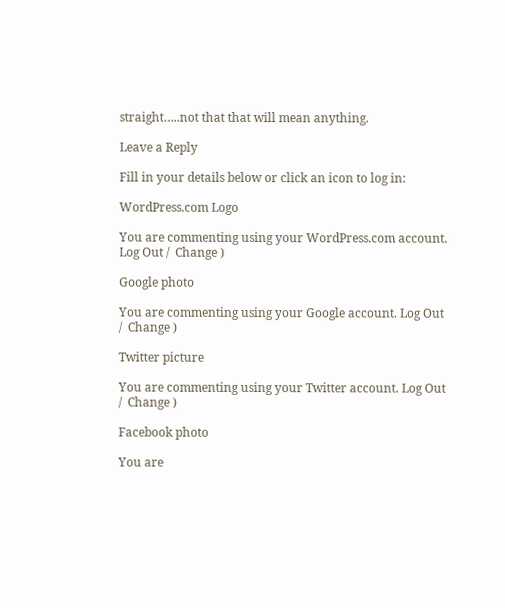straight…..not that that will mean anything.

Leave a Reply

Fill in your details below or click an icon to log in:

WordPress.com Logo

You are commenting using your WordPress.com account. Log Out /  Change )

Google photo

You are commenting using your Google account. Log Out /  Change )

Twitter picture

You are commenting using your Twitter account. Log Out /  Change )

Facebook photo

You are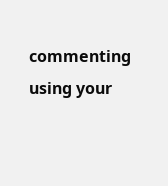commenting using your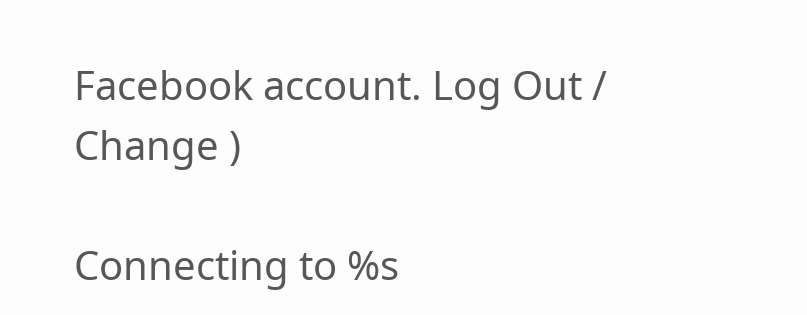Facebook account. Log Out /  Change )

Connecting to %s